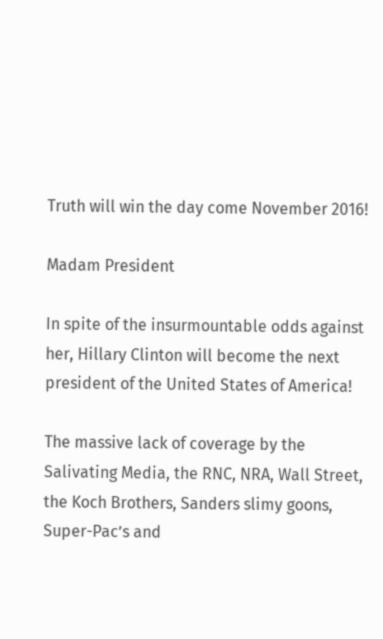Truth will win the day come November 2016!

Madam President

In spite of the insurmountable odds against her, Hillary Clinton will become the next president of the United States of America!

The massive lack of coverage by the Salivating Media, the RNC, NRA, Wall Street, the Koch Brothers, Sanders slimy goons, Super-Pac’s and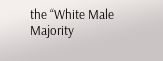the “White Male Majority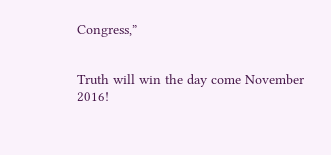Congress,”


Truth will win the day come November 2016!